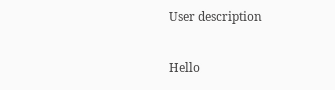User description

Hello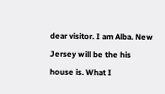dear visitor. I am Alba. New Jersey will be the his house is. What I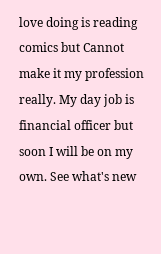love doing is reading comics but Cannot make it my profession really. My day job is financial officer but soon I will be on my own. See what's new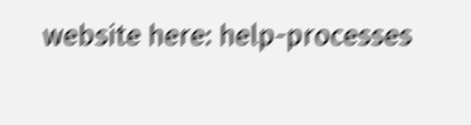website here: help-processes